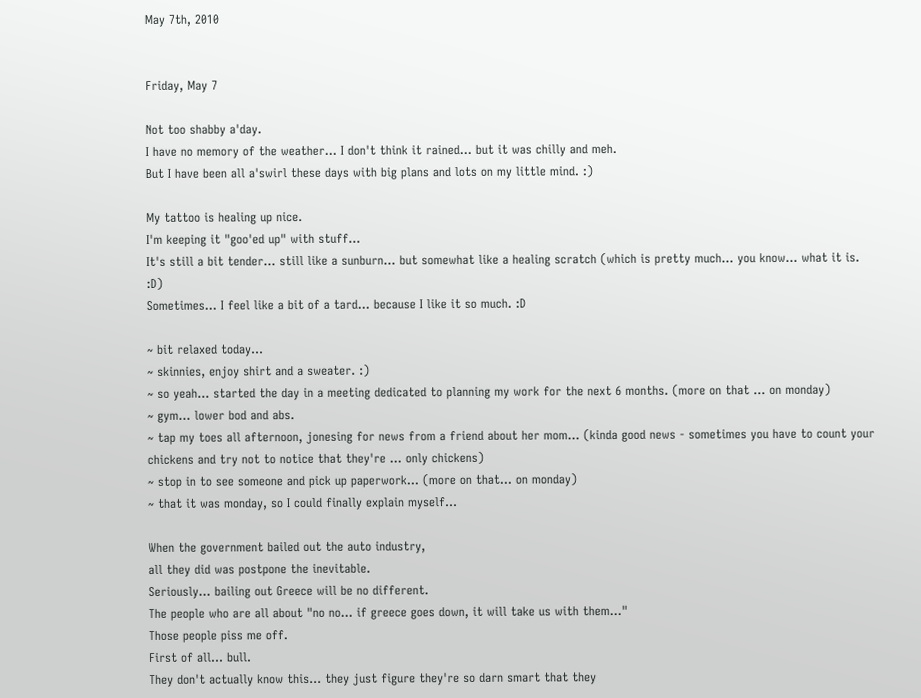May 7th, 2010


Friday, May 7

Not too shabby a'day.
I have no memory of the weather... I don't think it rained... but it was chilly and meh.
But I have been all a'swirl these days with big plans and lots on my little mind. :)

My tattoo is healing up nice.
I'm keeping it "goo'ed up" with stuff...
It's still a bit tender... still like a sunburn... but somewhat like a healing scratch (which is pretty much... you know... what it is. :D)
Sometimes... I feel like a bit of a tard... because I like it so much. :D

~ bit relaxed today...
~ skinnies, enjoy shirt and a sweater. :)
~ so yeah... started the day in a meeting dedicated to planning my work for the next 6 months. (more on that ... on monday)
~ gym... lower bod and abs.
~ tap my toes all afternoon, jonesing for news from a friend about her mom... (kinda good news - sometimes you have to count your chickens and try not to notice that they're ... only chickens)
~ stop in to see someone and pick up paperwork... (more on that... on monday)
~ that it was monday, so I could finally explain myself...

When the government bailed out the auto industry,
all they did was postpone the inevitable.
Seriously... bailing out Greece will be no different.
The people who are all about "no no... if greece goes down, it will take us with them..."
Those people piss me off.
First of all... bull.
They don't actually know this... they just figure they're so darn smart that they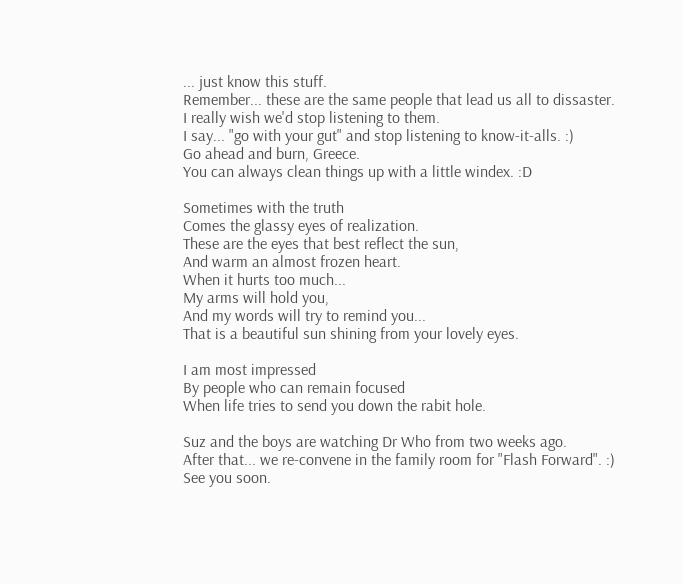... just know this stuff.
Remember... these are the same people that lead us all to dissaster.
I really wish we'd stop listening to them.
I say... "go with your gut" and stop listening to know-it-alls. :)
Go ahead and burn, Greece.
You can always clean things up with a little windex. :D

Sometimes with the truth
Comes the glassy eyes of realization.
These are the eyes that best reflect the sun,
And warm an almost frozen heart.
When it hurts too much...
My arms will hold you,
And my words will try to remind you...
That is a beautiful sun shining from your lovely eyes.

I am most impressed
By people who can remain focused
When life tries to send you down the rabit hole.

Suz and the boys are watching Dr Who from two weeks ago.
After that... we re-convene in the family room for "Flash Forward". :)
See you soon.